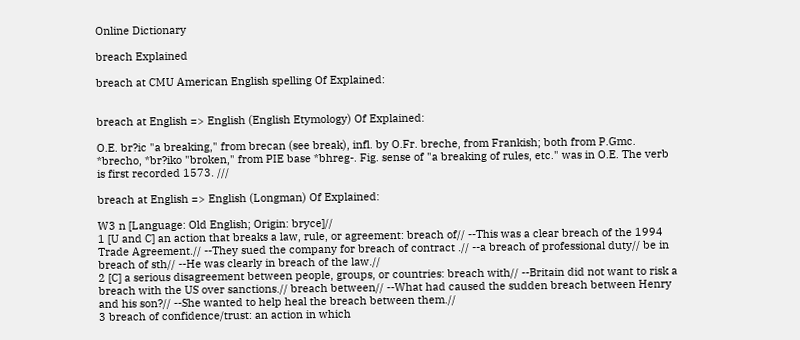Online Dictionary

breach Explained

breach at CMU American English spelling Of Explained:


breach at English => English (English Etymology) Of Explained:

O.E. br?ic "a breaking," from brecan (see break), infl. by O.Fr. breche, from Frankish; both from P.Gmc. *brecho, *br?iko "broken," from PIE base *bhreg-. Fig. sense of "a breaking of rules, etc." was in O.E. The verb is first recorded 1573. ///

breach at English => English (Longman) Of Explained:

W3 n [Language: Old English; Origin: bryce]//
1 [U and C] an action that breaks a law, rule, or agreement: breach of// --This was a clear breach of the 1994 Trade Agreement.// --They sued the company for breach of contract .// --a breach of professional duty// be in breach of sth// --He was clearly in breach of the law.//
2 [C] a serious disagreement between people, groups, or countries: breach with// --Britain did not want to risk a breach with the US over sanctions.// breach between// --What had caused the sudden breach between Henry and his son?// --She wanted to help heal the breach between them.//
3 breach of confidence/trust: an action in which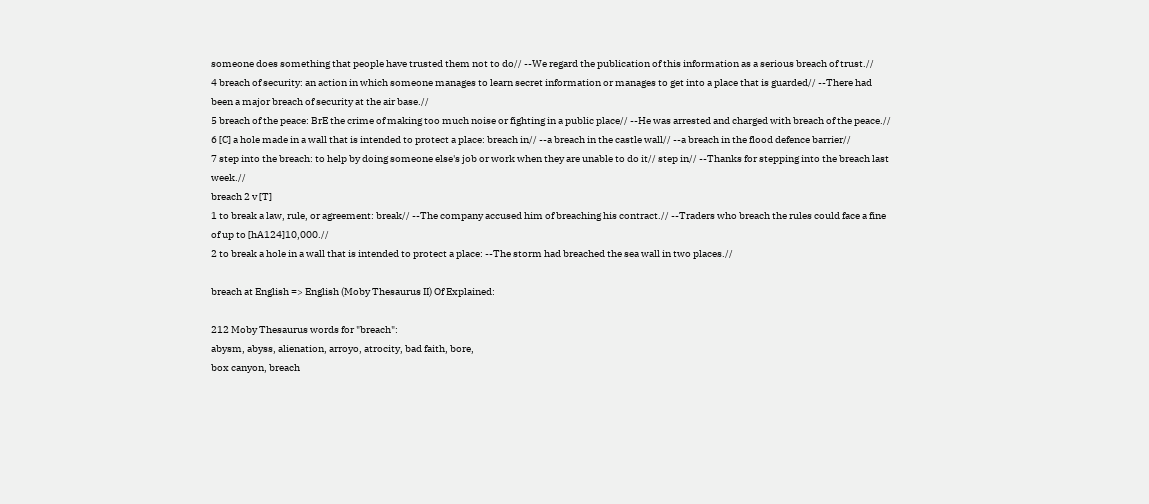someone does something that people have trusted them not to do// --We regard the publication of this information as a serious breach of trust.//
4 breach of security: an action in which someone manages to learn secret information or manages to get into a place that is guarded// --There had been a major breach of security at the air base.//
5 breach of the peace: BrE the crime of making too much noise or fighting in a public place// --He was arrested and charged with breach of the peace.//
6 [C] a hole made in a wall that is intended to protect a place: breach in// --a breach in the castle wall// --a breach in the flood defence barrier//
7 step into the breach: to help by doing someone else's job or work when they are unable to do it// step in// --Thanks for stepping into the breach last week.//
breach 2 v [T]
1 to break a law, rule, or agreement: break// --The company accused him of breaching his contract.// --Traders who breach the rules could face a fine of up to [hA124]10,000.//
2 to break a hole in a wall that is intended to protect a place: --The storm had breached the sea wall in two places.//

breach at English => English (Moby Thesaurus II) Of Explained:

212 Moby Thesaurus words for "breach":
abysm, abyss, alienation, arroyo, atrocity, bad faith, bore,
box canyon, breach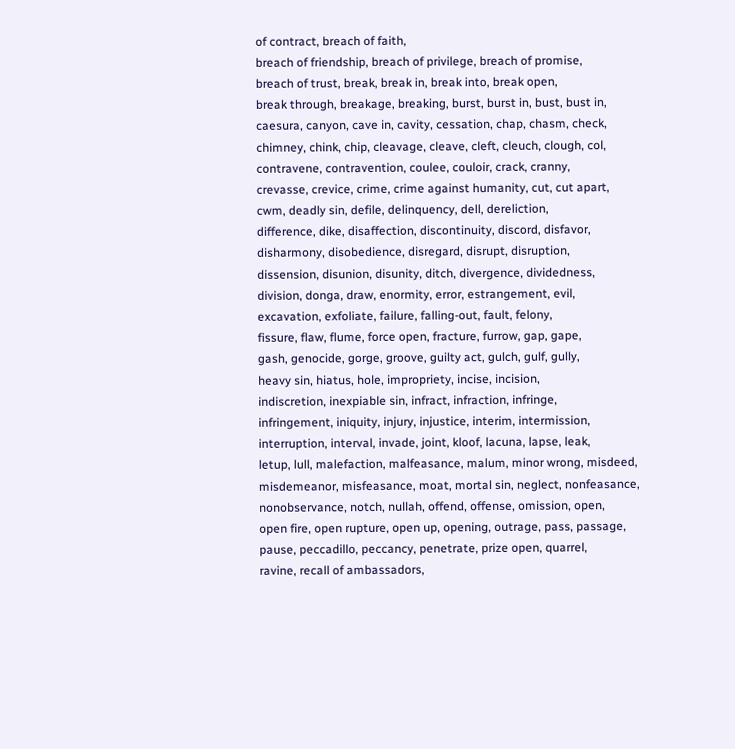of contract, breach of faith,
breach of friendship, breach of privilege, breach of promise,
breach of trust, break, break in, break into, break open,
break through, breakage, breaking, burst, burst in, bust, bust in,
caesura, canyon, cave in, cavity, cessation, chap, chasm, check,
chimney, chink, chip, cleavage, cleave, cleft, cleuch, clough, col,
contravene, contravention, coulee, couloir, crack, cranny,
crevasse, crevice, crime, crime against humanity, cut, cut apart,
cwm, deadly sin, defile, delinquency, dell, dereliction,
difference, dike, disaffection, discontinuity, discord, disfavor,
disharmony, disobedience, disregard, disrupt, disruption,
dissension, disunion, disunity, ditch, divergence, dividedness,
division, donga, draw, enormity, error, estrangement, evil,
excavation, exfoliate, failure, falling-out, fault, felony,
fissure, flaw, flume, force open, fracture, furrow, gap, gape,
gash, genocide, gorge, groove, guilty act, gulch, gulf, gully,
heavy sin, hiatus, hole, impropriety, incise, incision,
indiscretion, inexpiable sin, infract, infraction, infringe,
infringement, iniquity, injury, injustice, interim, intermission,
interruption, interval, invade, joint, kloof, lacuna, lapse, leak,
letup, lull, malefaction, malfeasance, malum, minor wrong, misdeed,
misdemeanor, misfeasance, moat, mortal sin, neglect, nonfeasance,
nonobservance, notch, nullah, offend, offense, omission, open,
open fire, open rupture, open up, opening, outrage, pass, passage,
pause, peccadillo, peccancy, penetrate, prize open, quarrel,
ravine, recall of ambassadors,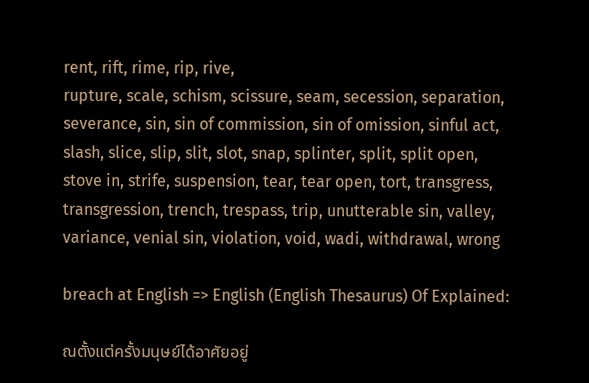rent, rift, rime, rip, rive,
rupture, scale, schism, scissure, seam, secession, separation,
severance, sin, sin of commission, sin of omission, sinful act,
slash, slice, slip, slit, slot, snap, splinter, split, split open,
stove in, strife, suspension, tear, tear open, tort, transgress,
transgression, trench, trespass, trip, unutterable sin, valley,
variance, venial sin, violation, void, wadi, withdrawal, wrong

breach at English => English (English Thesaurus) Of Explained:

ณตั้งแต่ครั้งมนุษย์ได้อาศัยอยู่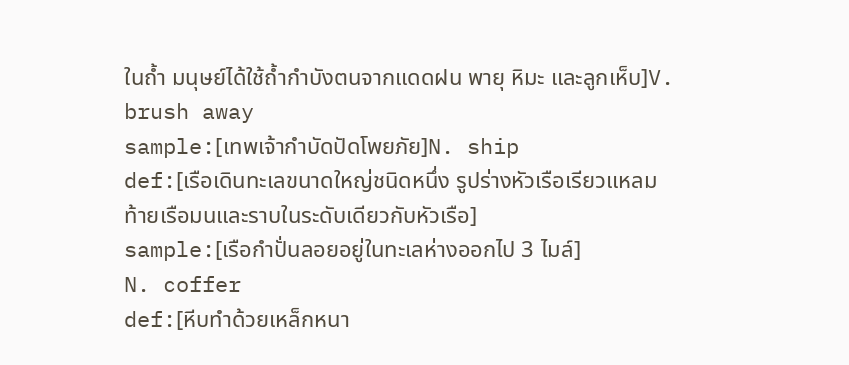ในถ้ำ มนุษย์ได้ใช้ถ้ำกำบังตนจากแดดฝน พายุ หิมะ และลูกเห็บ]V. brush away
sample:[เทพเจ้ากำบัดปัดโพยภัย]N. ship
def:[เรือเดินทะเลขนาดใหญ่ชนิดหนึ่ง รูปร่างหัวเรือเรียวแหลม ท้ายเรือมนและราบในระดับเดียวกับหัวเรือ]
sample:[เรือกำปั่นลอยอยู่ในทะเลห่างออกไป 3 ไมล์]
N. coffer
def:[หีบทำด้วยเหล็กหนา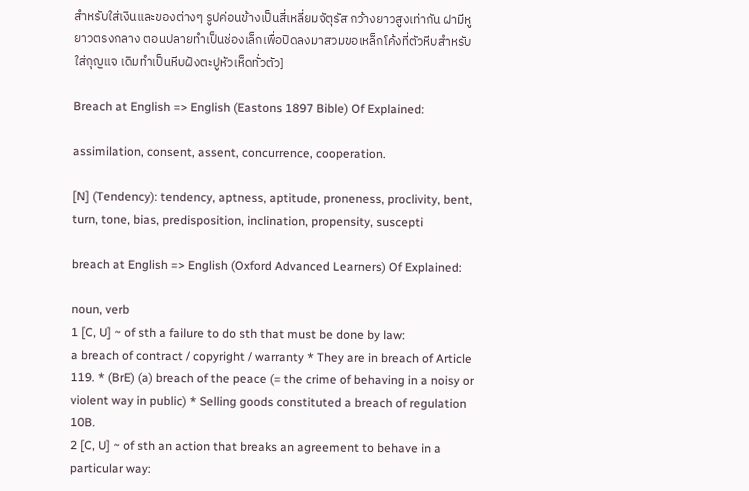สำหรับใส่เงินและของต่างๆ รูปค่อนข้างเป็นสี่เหลี่ยมจัตุรัส กว้างยาวสูงเท่ากัน ฝามีหูยาวตรงกลาง ตอนปลายทำเป็นช่องเล็กเพื่อปิดลงมาสวมขอเหล็กโค้งที่ตัวหีบสำหรับใส่กุญแจ เดิมทำเป็นหีบฝังตะปูหัวเห็ดทั่วตัว]

Breach at English => English (Eastons 1897 Bible) Of Explained:

assimilation, consent, assent, concurrence, cooperation.

[N] (Tendency): tendency, aptness, aptitude, proneness, proclivity, bent, turn, tone, bias, predisposition, inclination, propensity, suscepti

breach at English => English (Oxford Advanced Learners) Of Explained:

noun, verb
1 [C, U] ~ of sth a failure to do sth that must be done by law:
a breach of contract / copyright / warranty * They are in breach of Article 119. * (BrE) (a) breach of the peace (= the crime of behaving in a noisy or violent way in public) * Selling goods constituted a breach of regulation 10B.
2 [C, U] ~ of sth an action that breaks an agreement to behave in a particular way: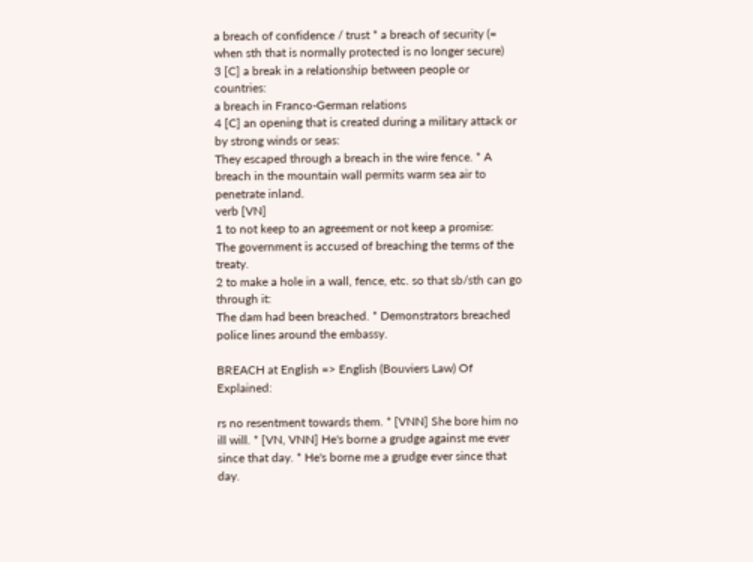a breach of confidence / trust * a breach of security (= when sth that is normally protected is no longer secure)
3 [C] a break in a relationship between people or countries:
a breach in Franco-German relations
4 [C] an opening that is created during a military attack or by strong winds or seas:
They escaped through a breach in the wire fence. * A breach in the mountain wall permits warm sea air to penetrate inland.
verb [VN]
1 to not keep to an agreement or not keep a promise:
The government is accused of breaching the terms of the treaty.
2 to make a hole in a wall, fence, etc. so that sb/sth can go through it:
The dam had been breached. * Demonstrators breached police lines around the embassy.

BREACH at English => English (Bouviers Law) Of Explained:

rs no resentment towards them. * [VNN] She bore him no ill will. * [VN, VNN] He's borne a grudge against me ever since that day. * He's borne me a grudge ever since that day.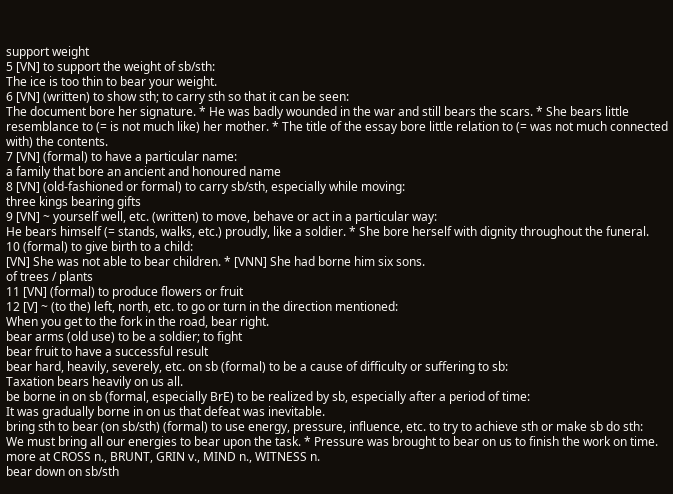support weight
5 [VN] to support the weight of sb/sth:
The ice is too thin to bear your weight.
6 [VN] (written) to show sth; to carry sth so that it can be seen:
The document bore her signature. * He was badly wounded in the war and still bears the scars. * She bears little resemblance to (= is not much like) her mother. * The title of the essay bore little relation to (= was not much connected with) the contents.
7 [VN] (formal) to have a particular name:
a family that bore an ancient and honoured name
8 [VN] (old-fashioned or formal) to carry sb/sth, especially while moving:
three kings bearing gifts
9 [VN] ~ yourself well, etc. (written) to move, behave or act in a particular way:
He bears himself (= stands, walks, etc.) proudly, like a soldier. * She bore herself with dignity throughout the funeral.
10 (formal) to give birth to a child:
[VN] She was not able to bear children. * [VNN] She had borne him six sons.
of trees / plants
11 [VN] (formal) to produce flowers or fruit
12 [V] ~ (to the) left, north, etc. to go or turn in the direction mentioned:
When you get to the fork in the road, bear right.
bear arms (old use) to be a soldier; to fight
bear fruit to have a successful result
bear hard, heavily, severely, etc. on sb (formal) to be a cause of difficulty or suffering to sb:
Taxation bears heavily on us all.
be borne in on sb (formal, especially BrE) to be realized by sb, especially after a period of time:
It was gradually borne in on us that defeat was inevitable.
bring sth to bear (on sb/sth) (formal) to use energy, pressure, influence, etc. to try to achieve sth or make sb do sth:
We must bring all our energies to bear upon the task. * Pressure was brought to bear on us to finish the work on time.
more at CROSS n., BRUNT, GRIN v., MIND n., WITNESS n.
bear down on sb/sth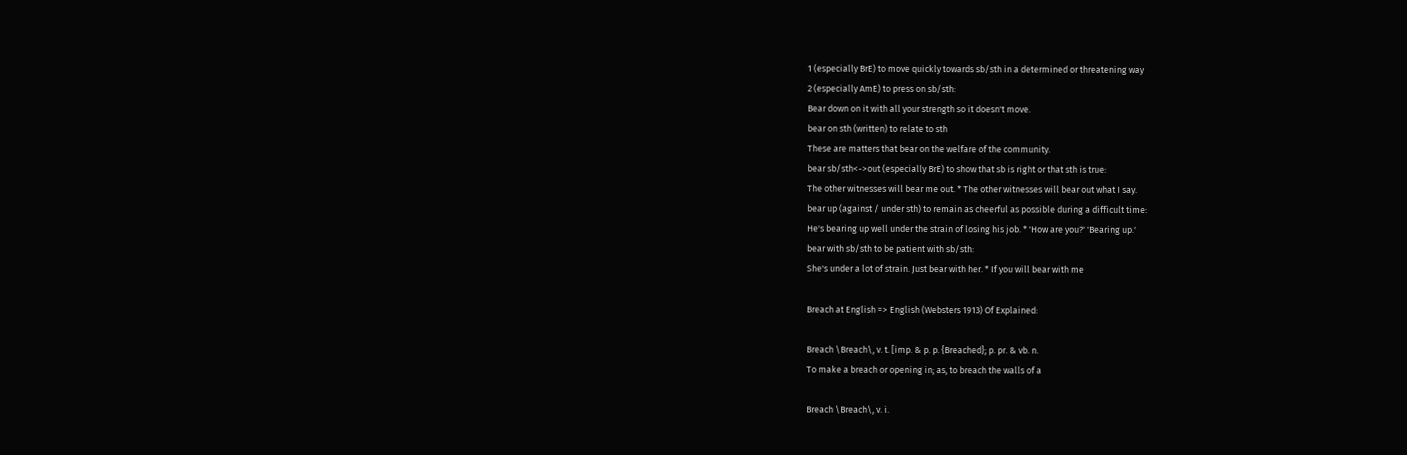1 (especially BrE) to move quickly towards sb/sth in a determined or threatening way
2 (especially AmE) to press on sb/sth:
Bear down on it with all your strength so it doesn't move.
bear on sth (written) to relate to sth
These are matters that bear on the welfare of the community.
bear sb/sth<->out (especially BrE) to show that sb is right or that sth is true:
The other witnesses will bear me out. * The other witnesses will bear out what I say.
bear up (against / under sth) to remain as cheerful as possible during a difficult time:
He's bearing up well under the strain of losing his job. * 'How are you?' 'Bearing up.'
bear with sb/sth to be patient with sb/sth:
She's under a lot of strain. Just bear with her. * If you will bear with me

Breach at English => English (Websters 1913) Of Explained:

Breach \Breach\, v. t. [imp. & p. p. {Breached}; p. pr. & vb. n.
To make a breach or opening in; as, to breach the walls of a

Breach \Breach\, v. i.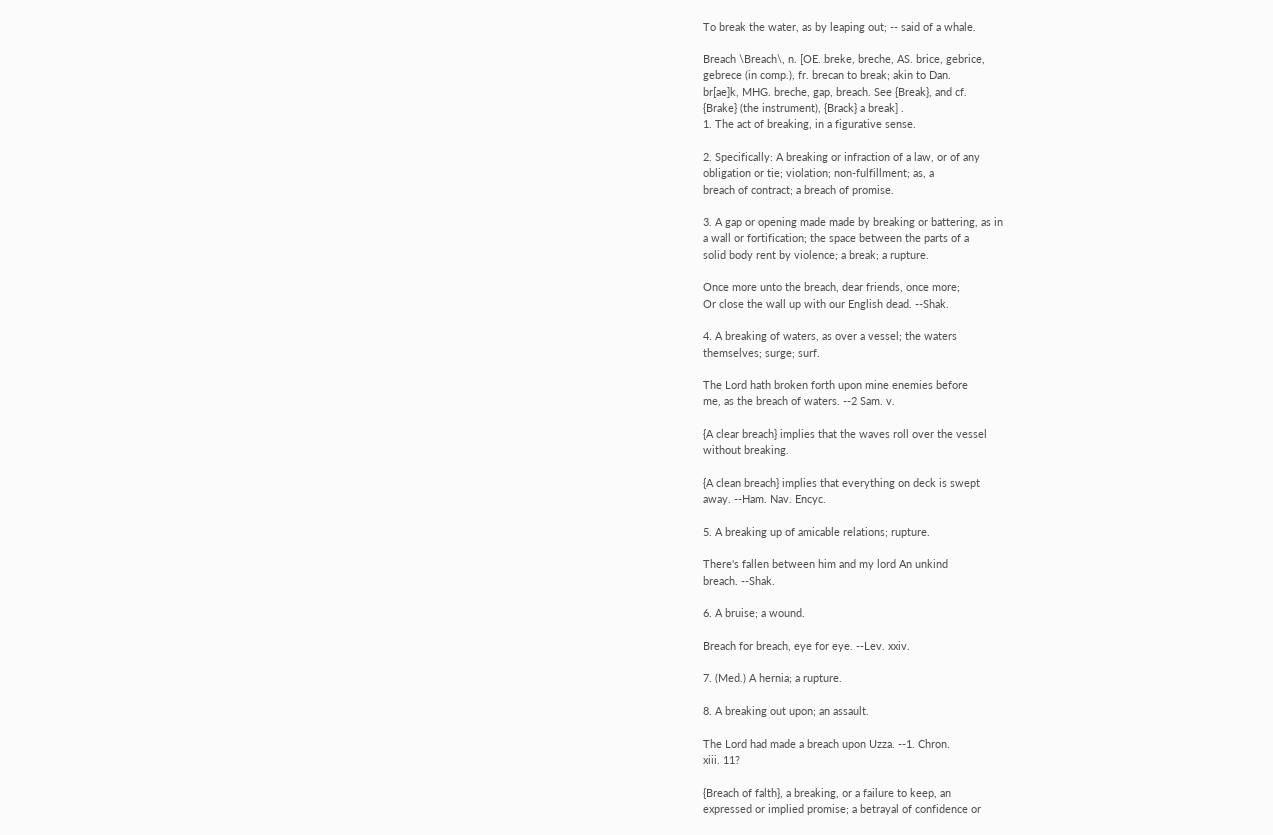To break the water, as by leaping out; -- said of a whale.

Breach \Breach\, n. [OE. breke, breche, AS. brice, gebrice,
gebrece (in comp.), fr. brecan to break; akin to Dan.
br[ae]k, MHG. breche, gap, breach. See {Break}, and cf.
{Brake} (the instrument), {Brack} a break] .
1. The act of breaking, in a figurative sense.

2. Specifically: A breaking or infraction of a law, or of any
obligation or tie; violation; non-fulfillment; as, a
breach of contract; a breach of promise.

3. A gap or opening made made by breaking or battering, as in
a wall or fortification; the space between the parts of a
solid body rent by violence; a break; a rupture.

Once more unto the breach, dear friends, once more;
Or close the wall up with our English dead. --Shak.

4. A breaking of waters, as over a vessel; the waters
themselves; surge; surf.

The Lord hath broken forth upon mine enemies before
me, as the breach of waters. --2 Sam. v.

{A clear breach} implies that the waves roll over the vessel
without breaking.

{A clean breach} implies that everything on deck is swept
away. --Ham. Nav. Encyc.

5. A breaking up of amicable relations; rupture.

There's fallen between him and my lord An unkind
breach. --Shak.

6. A bruise; a wound.

Breach for breach, eye for eye. --Lev. xxiv.

7. (Med.) A hernia; a rupture.

8. A breaking out upon; an assault.

The Lord had made a breach upon Uzza. --1. Chron.
xiii. 11?

{Breach of falth}, a breaking, or a failure to keep, an
expressed or implied promise; a betrayal of confidence or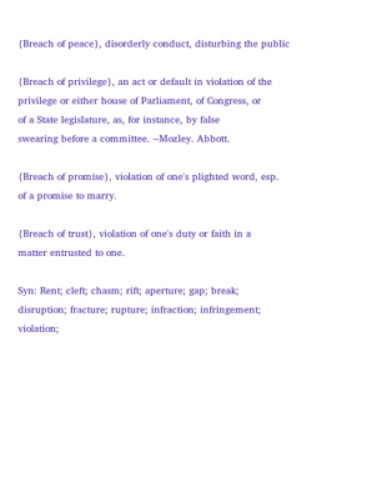{Breach of peace}, disorderly conduct, disturbing the public

{Breach of privilege}, an act or default in violation of the
privilege or either house of Parliament, of Congress, or
of a State legislature, as, for instance, by false
swearing before a committee. --Mozley. Abbott.

{Breach of promise}, violation of one's plighted word, esp.
of a promise to marry.

{Breach of trust}, violation of one's duty or faith in a
matter entrusted to one.

Syn: Rent; cleft; chasm; rift; aperture; gap; break;
disruption; fracture; rupture; infraction; infringement;
violation;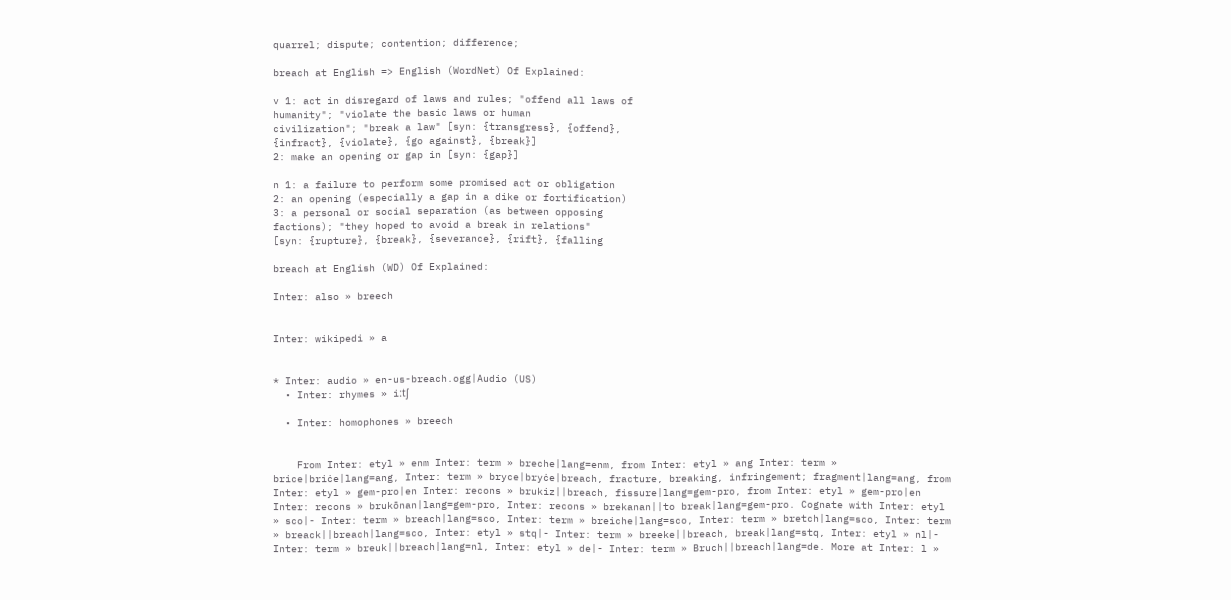quarrel; dispute; contention; difference;

breach at English => English (WordNet) Of Explained:

v 1: act in disregard of laws and rules; "offend all laws of
humanity"; "violate the basic laws or human
civilization"; "break a law" [syn: {transgress}, {offend},
{infract}, {violate}, {go against}, {break}]
2: make an opening or gap in [syn: {gap}]

n 1: a failure to perform some promised act or obligation
2: an opening (especially a gap in a dike or fortification)
3: a personal or social separation (as between opposing
factions); "they hoped to avoid a break in relations"
[syn: {rupture}, {break}, {severance}, {rift}, {falling

breach at English (WD) Of Explained:

Inter: also » breech


Inter: wikipedi » a


* Inter: audio » en-us-breach.ogg|Audio (US)
  • Inter: rhymes » iːtʃ

  • Inter: homophones » breech


    From Inter: etyl » enm Inter: term » breche|lang=enm, from Inter: etyl » ang Inter: term » brice|briċe|lang=ang, Inter: term » bryce|bryċe|breach, fracture, breaking, infringement; fragment|lang=ang, from Inter: etyl » gem-pro|en Inter: recons » brukiz||breach, fissure|lang=gem-pro, from Inter: etyl » gem-pro|en Inter: recons » brukōnan|lang=gem-pro, Inter: recons » brekanan||to break|lang=gem-pro. Cognate with Inter: etyl » sco|- Inter: term » breach|lang=sco, Inter: term » breiche|lang=sco, Inter: term » bretch|lang=sco, Inter: term » breack||breach|lang=sco, Inter: etyl » stq|- Inter: term » breeke||breach, break|lang=stq, Inter: etyl » nl|- Inter: term » breuk||breach|lang=nl, Inter: etyl » de|- Inter: term » Bruch||breach|lang=de. More at Inter: l »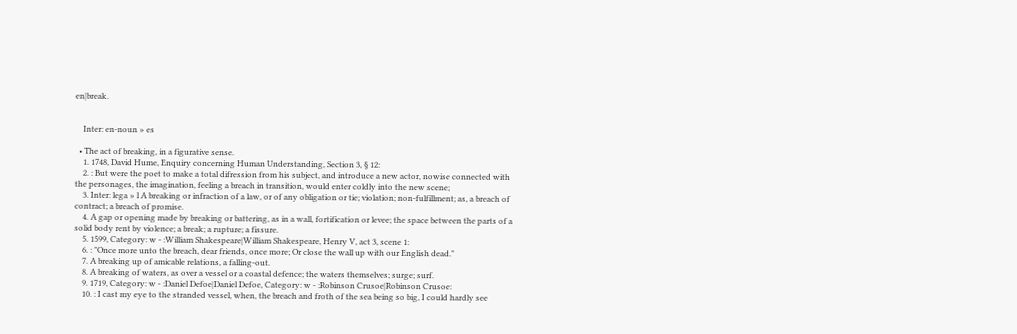en|break.


    Inter: en-noun » es

  • The act of breaking, in a figurative sense.
    1. 1748, David Hume, Enquiry concerning Human Understanding, Section 3, § 12:
    2. : But were the poet to make a total difression from his subject, and introduce a new actor, nowise connected with the personages, the imagination, feeling a breach in transition, would enter coldly into the new scene;
    3. Inter: lega » l A breaking or infraction of a law, or of any obligation or tie; violation; non-fulfillment; as, a breach of contract; a breach of promise.
    4. A gap or opening made by breaking or battering, as in a wall, fortification or levee; the space between the parts of a solid body rent by violence; a break; a rupture; a fissure.
    5. 1599, Category: w - :William Shakespeare|William Shakespeare, Henry V, act 3, scene 1:
    6. : "Once more unto the breach, dear friends, once more; Or close the wall up with our English dead."
    7. A breaking up of amicable relations, a falling-out.
    8. A breaking of waters, as over a vessel or a coastal defence; the waters themselves; surge; surf.
    9. 1719, Category: w - :Daniel Defoe|Daniel Defoe, Category: w - :Robinson Crusoe|Robinson Crusoe:
    10. : I cast my eye to the stranded vessel, when, the breach and froth of the sea being so big, I could hardly see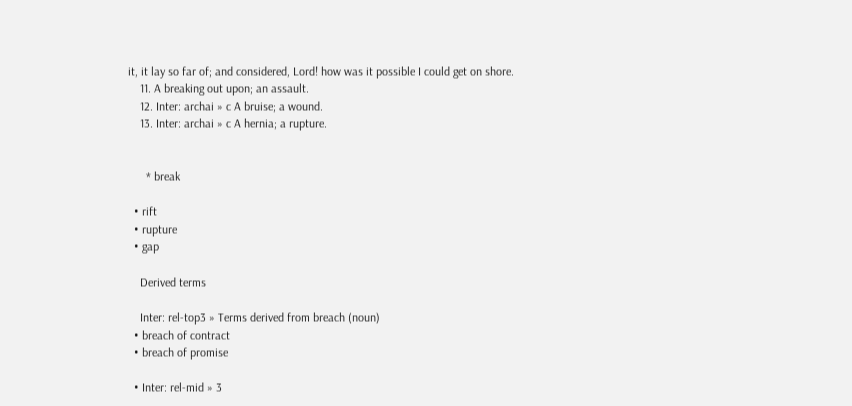it, it lay so far of; and considered, Lord! how was it possible I could get on shore.
    11. A breaking out upon; an assault.
    12. Inter: archai » c A bruise; a wound.
    13. Inter: archai » c A hernia; a rupture.


      * break

  • rift
  • rupture
  • gap

    Derived terms

    Inter: rel-top3 » Terms derived from breach (noun)
  • breach of contract
  • breach of promise

  • Inter: rel-mid » 3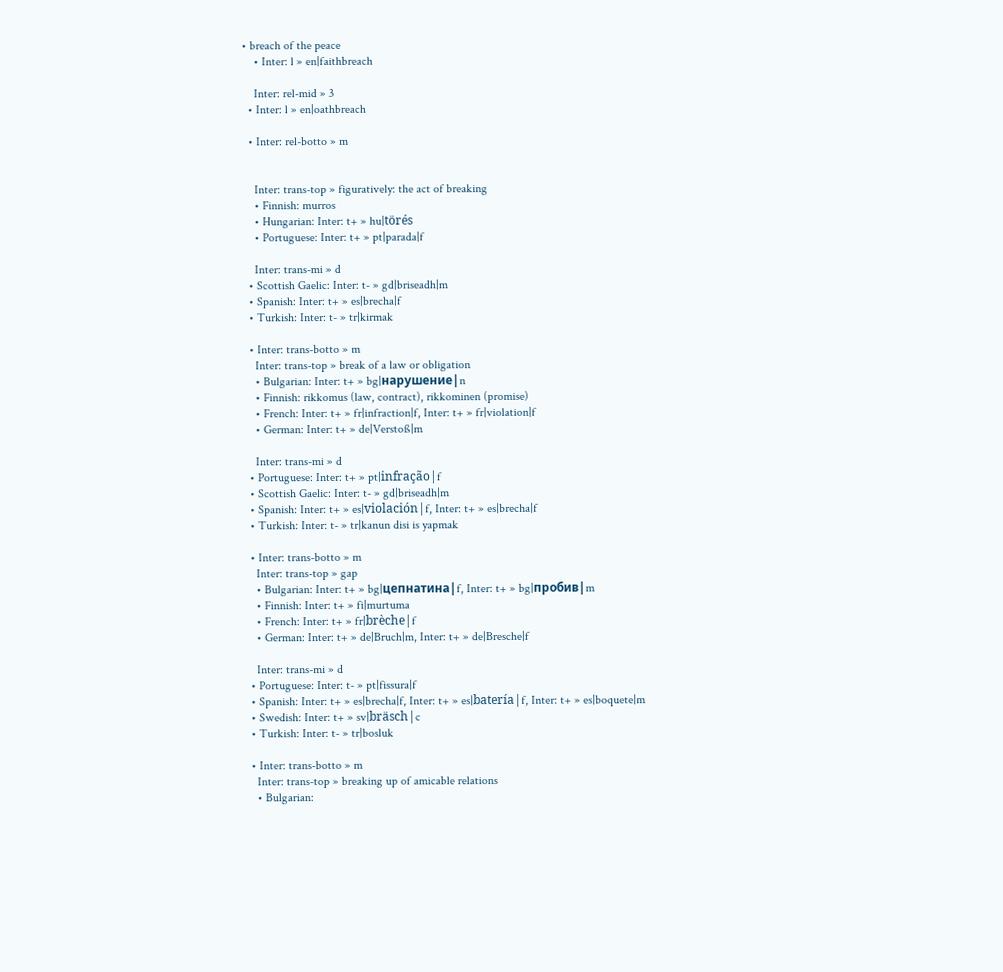• breach of the peace
    • Inter: l » en|faithbreach

    Inter: rel-mid » 3
  • Inter: l » en|oathbreach

  • Inter: rel-botto » m


    Inter: trans-top » figuratively: the act of breaking
    • Finnish: murros
    • Hungarian: Inter: t+ » hu|törés
    • Portuguese: Inter: t+ » pt|parada|f

    Inter: trans-mi » d
  • Scottish Gaelic: Inter: t- » gd|briseadh|m
  • Spanish: Inter: t+ » es|brecha|f
  • Turkish: Inter: t- » tr|kirmak

  • Inter: trans-botto » m
    Inter: trans-top » break of a law or obligation
    • Bulgarian: Inter: t+ » bg|нарушение|n
    • Finnish: rikkomus (law, contract), rikkominen (promise)
    • French: Inter: t+ » fr|infraction|f, Inter: t+ » fr|violation|f
    • German: Inter: t+ » de|Verstoß|m

    Inter: trans-mi » d
  • Portuguese: Inter: t+ » pt|infração|f
  • Scottish Gaelic: Inter: t- » gd|briseadh|m
  • Spanish: Inter: t+ » es|violación|f, Inter: t+ » es|brecha|f
  • Turkish: Inter: t- » tr|kanun disi is yapmak

  • Inter: trans-botto » m
    Inter: trans-top » gap
    • Bulgarian: Inter: t+ » bg|цепнатина|f, Inter: t+ » bg|пробив|m
    • Finnish: Inter: t+ » fi|murtuma
    • French: Inter: t+ » fr|brèche|f
    • German: Inter: t+ » de|Bruch|m, Inter: t+ » de|Bresche|f

    Inter: trans-mi » d
  • Portuguese: Inter: t- » pt|fissura|f
  • Spanish: Inter: t+ » es|brecha|f, Inter: t+ » es|batería|f, Inter: t+ » es|boquete|m
  • Swedish: Inter: t+ » sv|bräsch|c
  • Turkish: Inter: t- » tr|bosluk

  • Inter: trans-botto » m
    Inter: trans-top » breaking up of amicable relations
    • Bulgarian: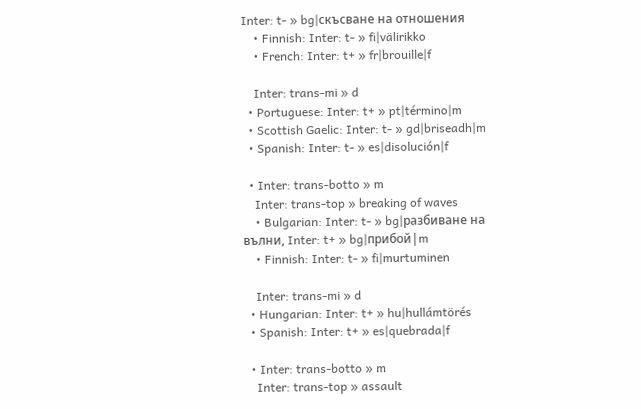Inter: t- » bg|скъсване на отношения
    • Finnish: Inter: t- » fi|välirikko
    • French: Inter: t+ » fr|brouille|f

    Inter: trans-mi » d
  • Portuguese: Inter: t+ » pt|término|m
  • Scottish Gaelic: Inter: t- » gd|briseadh|m
  • Spanish: Inter: t- » es|disolución|f

  • Inter: trans-botto » m
    Inter: trans-top » breaking of waves
    • Bulgarian: Inter: t- » bg|разбиване на вълни, Inter: t+ » bg|прибой|m
    • Finnish: Inter: t- » fi|murtuminen

    Inter: trans-mi » d
  • Hungarian: Inter: t+ » hu|hullámtörés
  • Spanish: Inter: t+ » es|quebrada|f

  • Inter: trans-botto » m
    Inter: trans-top » assault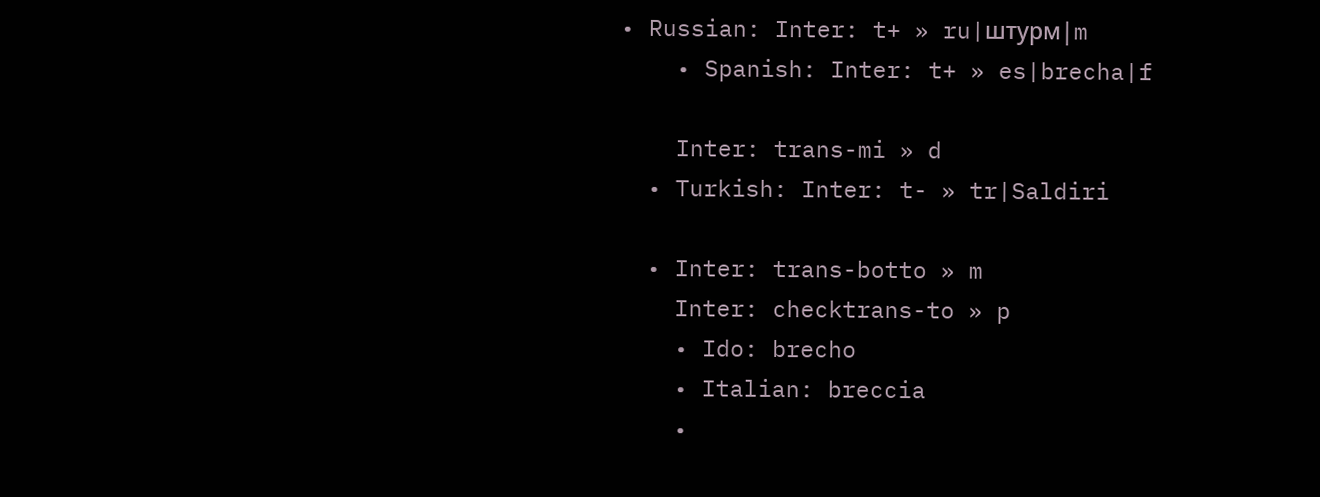• Russian: Inter: t+ » ru|штурм|m
    • Spanish: Inter: t+ » es|brecha|f

    Inter: trans-mi » d
  • Turkish: Inter: t- » tr|Saldiri

  • Inter: trans-botto » m
    Inter: checktrans-to » p
    • Ido: brecho
    • Italian: breccia
    •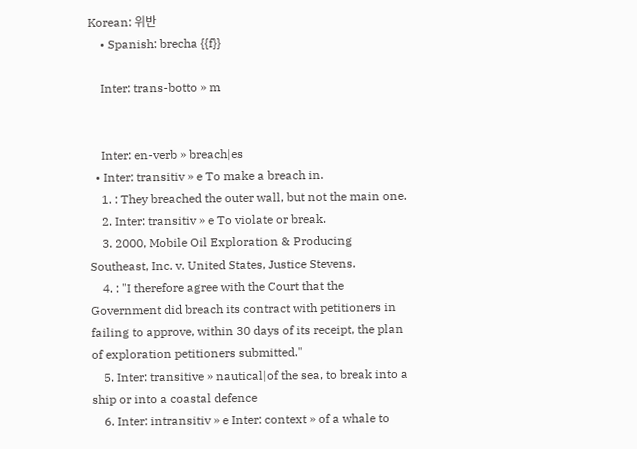Korean: 위반
    • Spanish: brecha {{f}}

    Inter: trans-botto » m


    Inter: en-verb » breach|es
  • Inter: transitiv » e To make a breach in.
    1. : They breached the outer wall, but not the main one.
    2. Inter: transitiv » e To violate or break.
    3. 2000, Mobile Oil Exploration & Producing Southeast, Inc. v. United States, Justice Stevens.
    4. : "I therefore agree with the Court that the Government did breach its contract with petitioners in failing to approve, within 30 days of its receipt, the plan of exploration petitioners submitted."
    5. Inter: transitive » nautical|of the sea, to break into a ship or into a coastal defence
    6. Inter: intransitiv » e Inter: context » of a whale to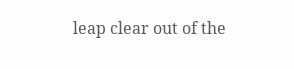leap clear out of the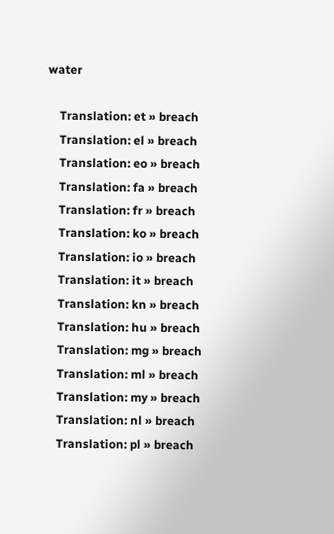water

    Translation: et » breach
    Translation: el » breach
    Translation: eo » breach
    Translation: fa » breach
    Translation: fr » breach
    Translation: ko » breach
    Translation: io » breach
    Translation: it » breach
    Translation: kn » breach
    Translation: hu » breach
    Translation: mg » breach
    Translation: ml » breach
    Translation: my » breach
    Translation: nl » breach
    Translation: pl » breach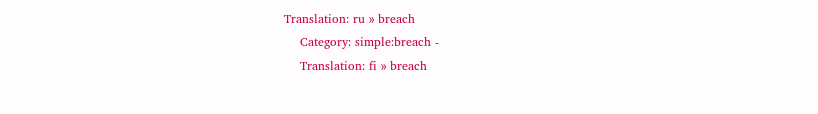Translation: ru » breach
    Category: simple:breach -
    Translation: fi » breach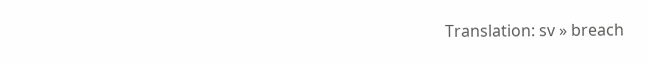Translation: sv » breach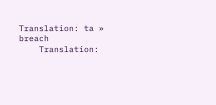Translation: ta » breach
    Translation: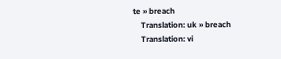te » breach
    Translation: uk » breach
    Translation: vi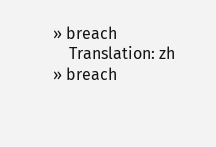» breach
    Translation: zh » breach